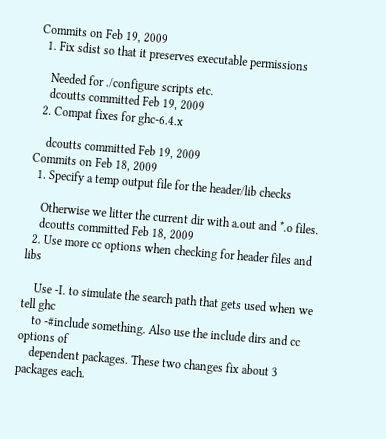Commits on Feb 19, 2009
  1. Fix sdist so that it preserves executable permissions

    Needed for ./configure scripts etc.
    dcoutts committed Feb 19, 2009
  2. Compat fixes for ghc-6.4.x

    dcoutts committed Feb 19, 2009
Commits on Feb 18, 2009
  1. Specify a temp output file for the header/lib checks

    Otherwise we litter the current dir with a.out and *.o files.
    dcoutts committed Feb 18, 2009
  2. Use more cc options when checking for header files and libs

    Use -I. to simulate the search path that gets used when we tell ghc
    to -#include something. Also use the include dirs and cc options of
    dependent packages. These two changes fix about 3 packages each.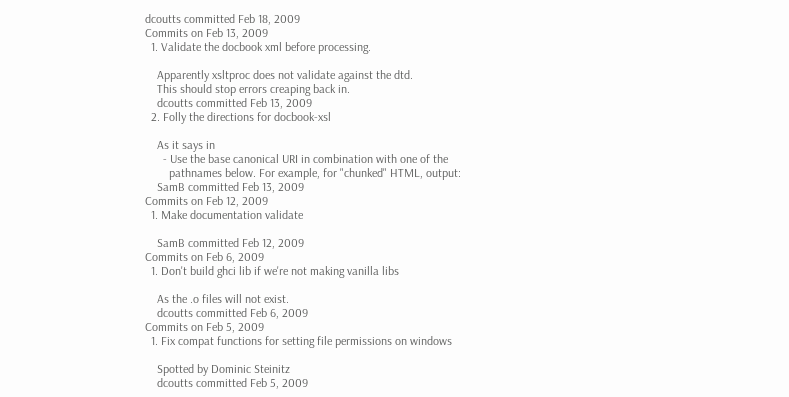dcoutts committed Feb 18, 2009
Commits on Feb 13, 2009
  1. Validate the docbook xml before processing.

    Apparently xsltproc does not validate against the dtd.
    This should stop errors creaping back in.
    dcoutts committed Feb 13, 2009
  2. Folly the directions for docbook-xsl

    As it says in
      - Use the base canonical URI in combination with one of the
        pathnames below. For example, for "chunked" HTML, output:
    SamB committed Feb 13, 2009
Commits on Feb 12, 2009
  1. Make documentation validate

    SamB committed Feb 12, 2009
Commits on Feb 6, 2009
  1. Don't build ghci lib if we're not making vanilla libs

    As the .o files will not exist.
    dcoutts committed Feb 6, 2009
Commits on Feb 5, 2009
  1. Fix compat functions for setting file permissions on windows

    Spotted by Dominic Steinitz
    dcoutts committed Feb 5, 2009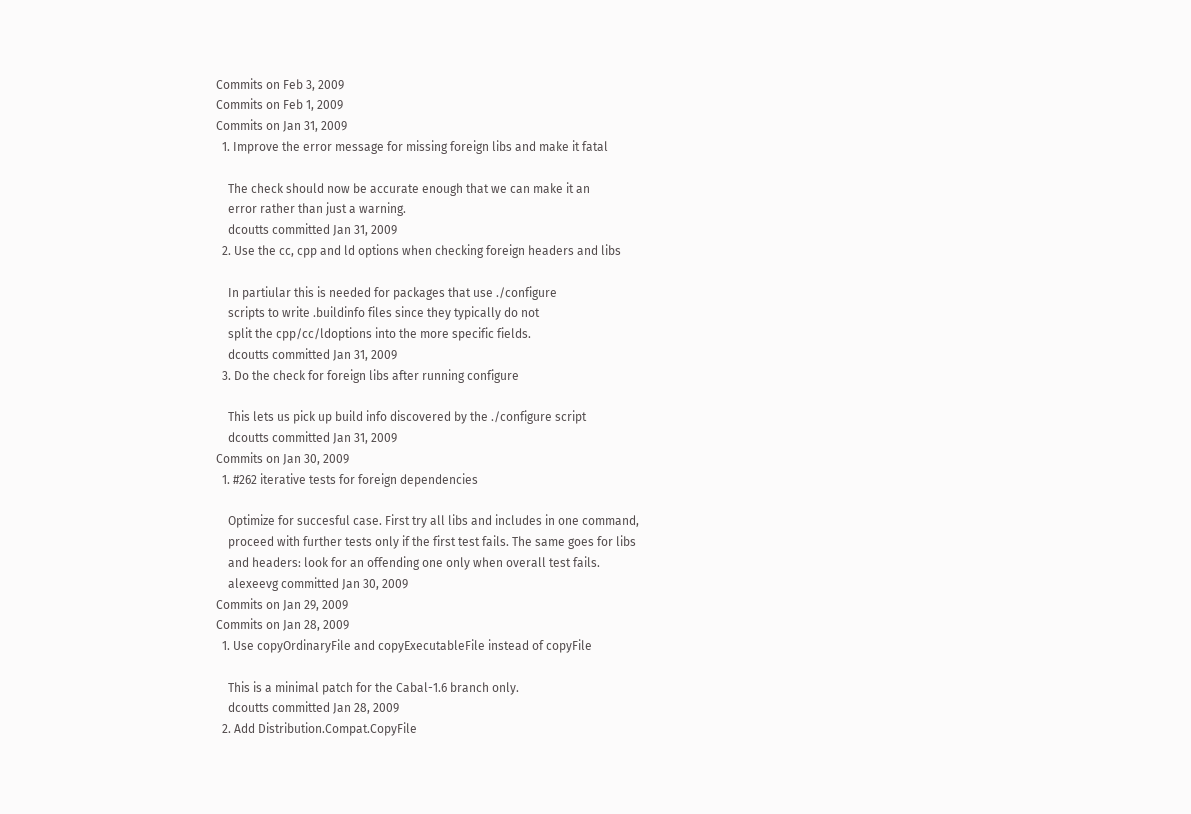Commits on Feb 3, 2009
Commits on Feb 1, 2009
Commits on Jan 31, 2009
  1. Improve the error message for missing foreign libs and make it fatal

    The check should now be accurate enough that we can make it an
    error rather than just a warning.
    dcoutts committed Jan 31, 2009
  2. Use the cc, cpp and ld options when checking foreign headers and libs

    In partiular this is needed for packages that use ./configure
    scripts to write .buildinfo files since they typically do not
    split the cpp/cc/ldoptions into the more specific fields.
    dcoutts committed Jan 31, 2009
  3. Do the check for foreign libs after running configure

    This lets us pick up build info discovered by the ./configure script
    dcoutts committed Jan 31, 2009
Commits on Jan 30, 2009
  1. #262 iterative tests for foreign dependencies

    Optimize for succesful case. First try all libs and includes in one command,
    proceed with further tests only if the first test fails. The same goes for libs
    and headers: look for an offending one only when overall test fails.
    alexeevg committed Jan 30, 2009
Commits on Jan 29, 2009
Commits on Jan 28, 2009
  1. Use copyOrdinaryFile and copyExecutableFile instead of copyFile

    This is a minimal patch for the Cabal-1.6 branch only.
    dcoutts committed Jan 28, 2009
  2. Add Distribution.Compat.CopyFile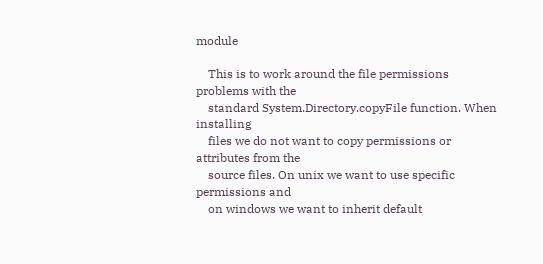module

    This is to work around the file permissions problems with the
    standard System.Directory.copyFile function. When installing
    files we do not want to copy permissions or attributes from the
    source files. On unix we want to use specific permissions and
    on windows we want to inherit default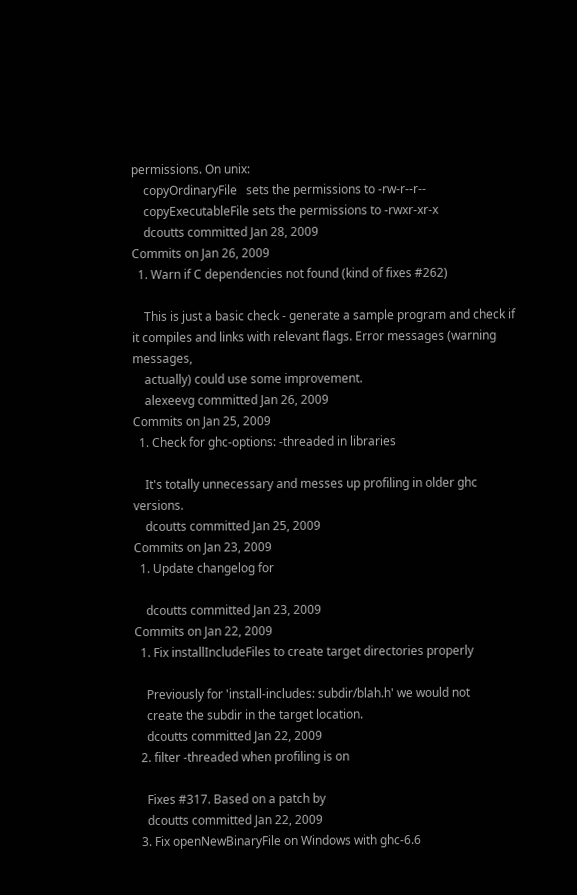permissions. On unix:
    copyOrdinaryFile   sets the permissions to -rw-r--r--
    copyExecutableFile sets the permissions to -rwxr-xr-x
    dcoutts committed Jan 28, 2009
Commits on Jan 26, 2009
  1. Warn if C dependencies not found (kind of fixes #262)

    This is just a basic check - generate a sample program and check if it compiles and links with relevant flags. Error messages (warning messages,
    actually) could use some improvement.
    alexeevg committed Jan 26, 2009
Commits on Jan 25, 2009
  1. Check for ghc-options: -threaded in libraries

    It's totally unnecessary and messes up profiling in older ghc versions.
    dcoutts committed Jan 25, 2009
Commits on Jan 23, 2009
  1. Update changelog for

    dcoutts committed Jan 23, 2009
Commits on Jan 22, 2009
  1. Fix installIncludeFiles to create target directories properly

    Previously for 'install-includes: subdir/blah.h' we would not
    create the subdir in the target location.
    dcoutts committed Jan 22, 2009
  2. filter -threaded when profiling is on

    Fixes #317. Based on a patch by
    dcoutts committed Jan 22, 2009
  3. Fix openNewBinaryFile on Windows with ghc-6.6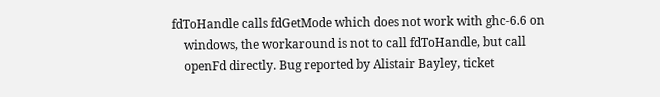fdToHandle calls fdGetMode which does not work with ghc-6.6 on
    windows, the workaround is not to call fdToHandle, but call
    openFd directly. Bug reported by Alistair Bayley, ticket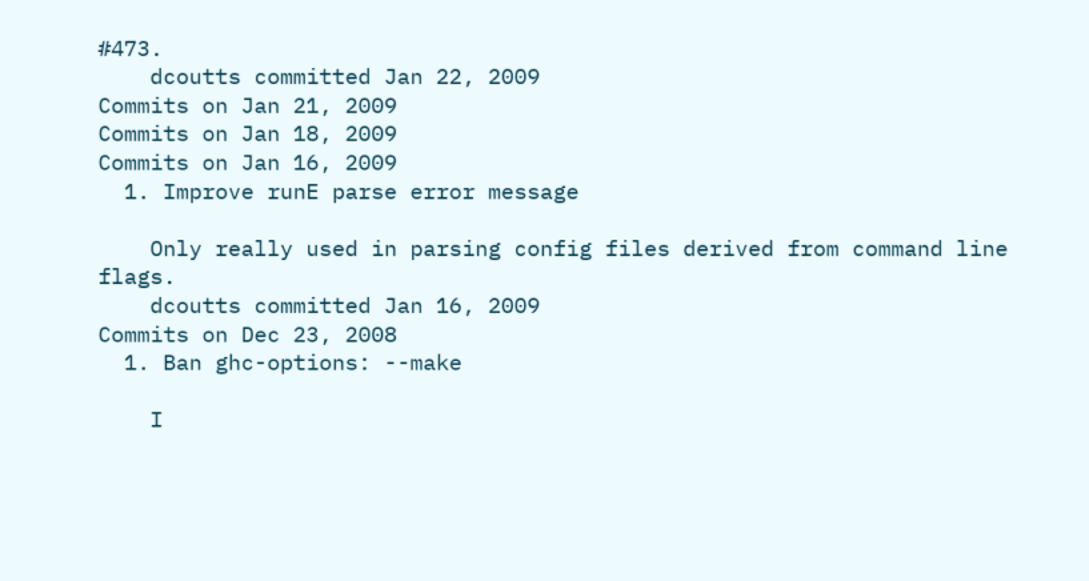#473.
    dcoutts committed Jan 22, 2009
Commits on Jan 21, 2009
Commits on Jan 18, 2009
Commits on Jan 16, 2009
  1. Improve runE parse error message

    Only really used in parsing config files derived from command line flags.
    dcoutts committed Jan 16, 2009
Commits on Dec 23, 2008
  1. Ban ghc-options: --make

    I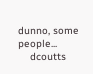dunno, some people...
    dcoutts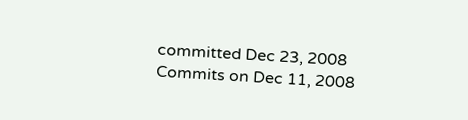committed Dec 23, 2008
Commits on Dec 11, 2008